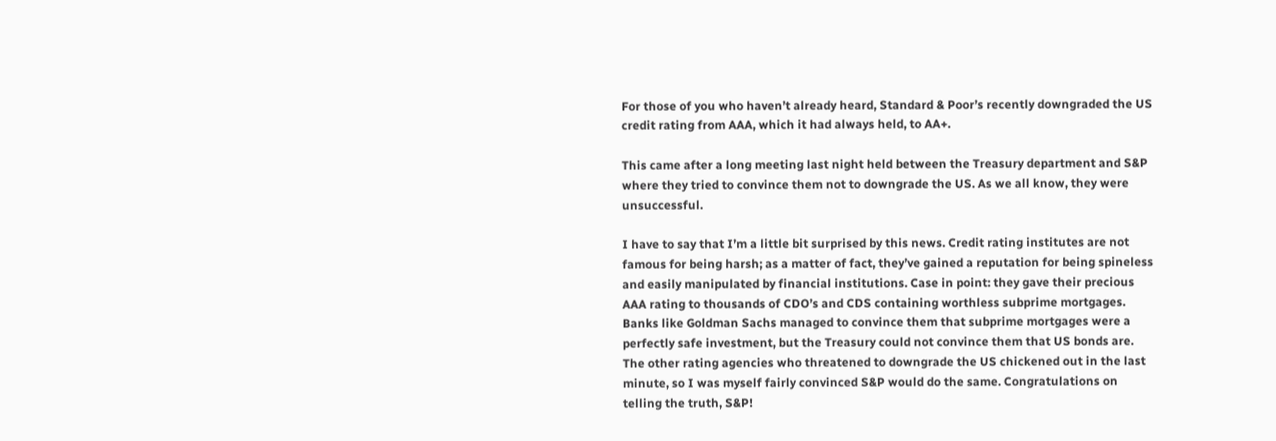For those of you who haven’t already heard, Standard & Poor’s recently downgraded the US credit rating from AAA, which it had always held, to AA+.

This came after a long meeting last night held between the Treasury department and S&P where they tried to convince them not to downgrade the US. As we all know, they were unsuccessful.

I have to say that I’m a little bit surprised by this news. Credit rating institutes are not famous for being harsh; as a matter of fact, they’ve gained a reputation for being spineless and easily manipulated by financial institutions. Case in point: they gave their precious AAA rating to thousands of CDO’s and CDS containing worthless subprime mortgages. Banks like Goldman Sachs managed to convince them that subprime mortgages were a perfectly safe investment, but the Treasury could not convince them that US bonds are. The other rating agencies who threatened to downgrade the US chickened out in the last minute, so I was myself fairly convinced S&P would do the same. Congratulations on telling the truth, S&P!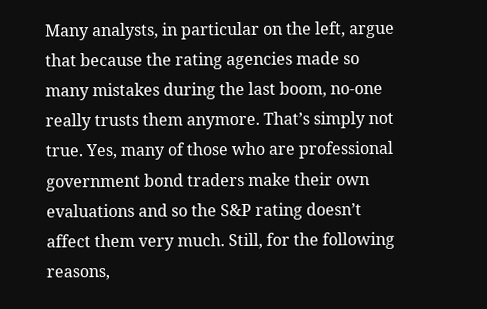Many analysts, in particular on the left, argue that because the rating agencies made so many mistakes during the last boom, no-one really trusts them anymore. That’s simply not true. Yes, many of those who are professional government bond traders make their own evaluations and so the S&P rating doesn’t affect them very much. Still, for the following reasons,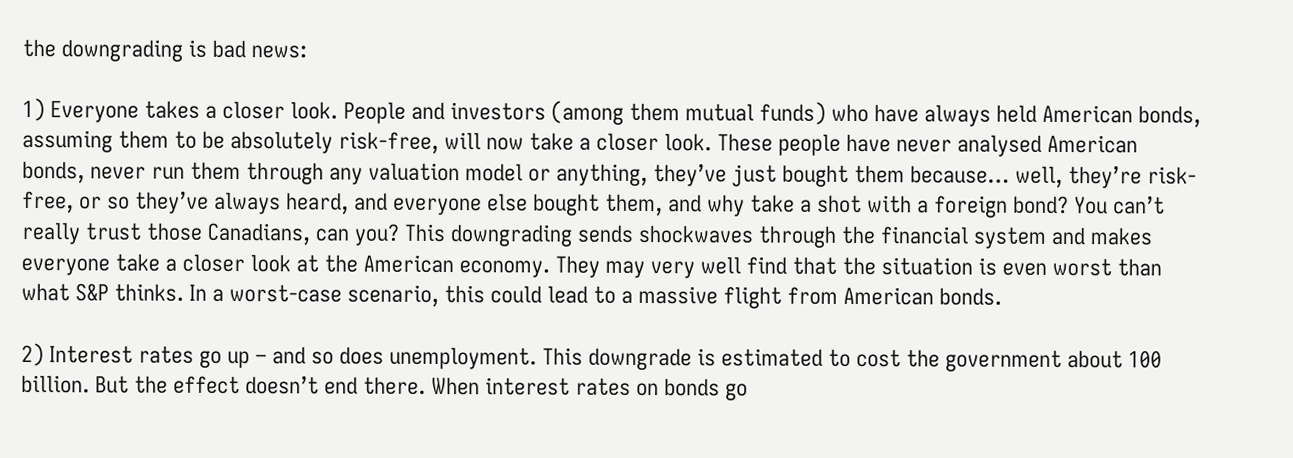the downgrading is bad news:

1) Everyone takes a closer look. People and investors (among them mutual funds) who have always held American bonds, assuming them to be absolutely risk-free, will now take a closer look. These people have never analysed American bonds, never run them through any valuation model or anything, they’ve just bought them because… well, they’re risk-free, or so they’ve always heard, and everyone else bought them, and why take a shot with a foreign bond? You can’t really trust those Canadians, can you? This downgrading sends shockwaves through the financial system and makes everyone take a closer look at the American economy. They may very well find that the situation is even worst than what S&P thinks. In a worst-case scenario, this could lead to a massive flight from American bonds.

2) Interest rates go up – and so does unemployment. This downgrade is estimated to cost the government about 100 billion. But the effect doesn’t end there. When interest rates on bonds go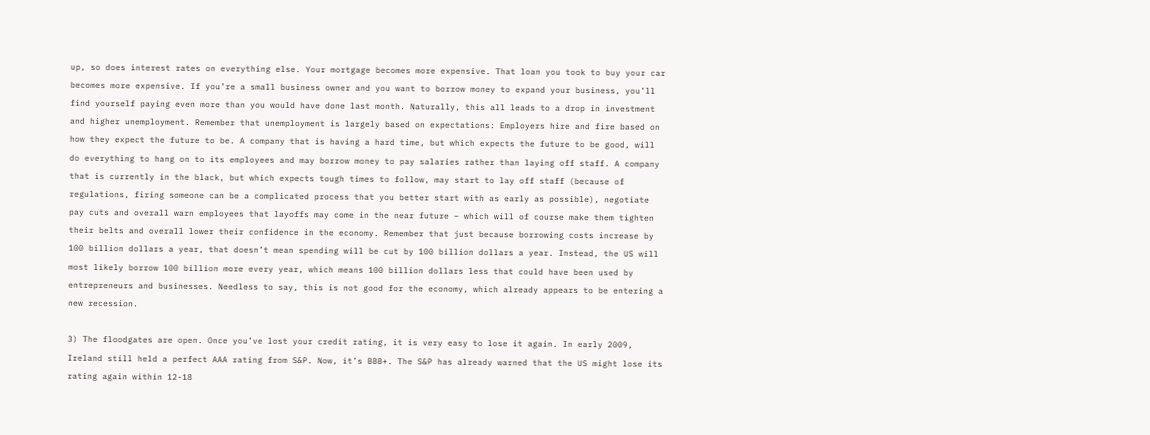up, so does interest rates on everything else. Your mortgage becomes more expensive. That loan you took to buy your car becomes more expensive. If you’re a small business owner and you want to borrow money to expand your business, you’ll find yourself paying even more than you would have done last month. Naturally, this all leads to a drop in investment and higher unemployment. Remember that unemployment is largely based on expectations: Employers hire and fire based on how they expect the future to be. A company that is having a hard time, but which expects the future to be good, will do everything to hang on to its employees and may borrow money to pay salaries rather than laying off staff. A company that is currently in the black, but which expects tough times to follow, may start to lay off staff (because of regulations, firing someone can be a complicated process that you better start with as early as possible), negotiate pay cuts and overall warn employees that layoffs may come in the near future – which will of course make them tighten their belts and overall lower their confidence in the economy. Remember that just because borrowing costs increase by 100 billion dollars a year, that doesn’t mean spending will be cut by 100 billion dollars a year. Instead, the US will most likely borrow 100 billion more every year, which means 100 billion dollars less that could have been used by entrepreneurs and businesses. Needless to say, this is not good for the economy, which already appears to be entering a new recession.

3) The floodgates are open. Once you’ve lost your credit rating, it is very easy to lose it again. In early 2009, Ireland still held a perfect AAA rating from S&P. Now, it’s BBB+. The S&P has already warned that the US might lose its rating again within 12-18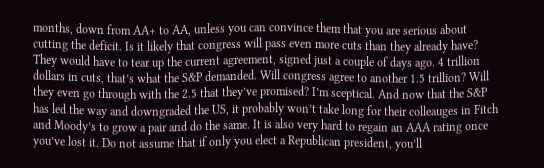months, down from AA+ to AA, unless you can convince them that you are serious about cutting the deficit. Is it likely that congress will pass even more cuts than they already have? They would have to tear up the current agreement, signed just a couple of days ago. 4 trillion dollars in cuts, that’s what the S&P demanded. Will congress agree to another 1.5 trillion? Will they even go through with the 2.5 that they’ve promised? I’m sceptical. And now that the S&P has led the way and downgraded the US, it probably won’t take long for their colleauges in Fitch and Moody’s to grow a pair and do the same. It is also very hard to regain an AAA rating once you’ve lost it. Do not assume that if only you elect a Republican president, you’ll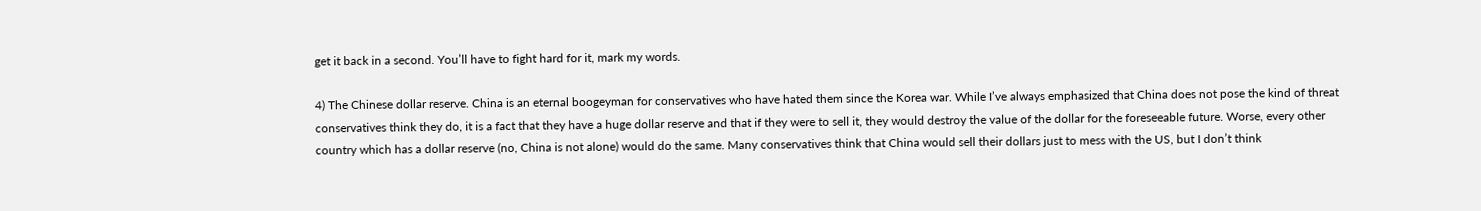get it back in a second. You’ll have to fight hard for it, mark my words.

4) The Chinese dollar reserve. China is an eternal boogeyman for conservatives who have hated them since the Korea war. While I’ve always emphasized that China does not pose the kind of threat conservatives think they do, it is a fact that they have a huge dollar reserve and that if they were to sell it, they would destroy the value of the dollar for the foreseeable future. Worse, every other country which has a dollar reserve (no, China is not alone) would do the same. Many conservatives think that China would sell their dollars just to mess with the US, but I don’t think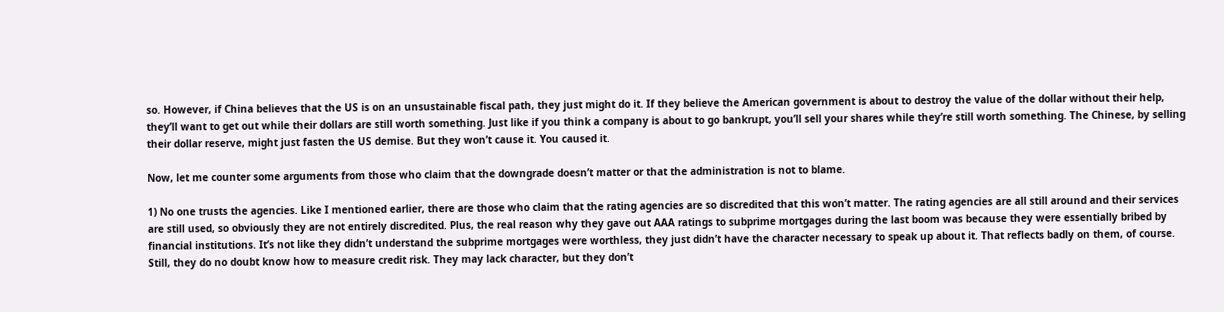so. However, if China believes that the US is on an unsustainable fiscal path, they just might do it. If they believe the American government is about to destroy the value of the dollar without their help, they’ll want to get out while their dollars are still worth something. Just like if you think a company is about to go bankrupt, you’ll sell your shares while they’re still worth something. The Chinese, by selling their dollar reserve, might just fasten the US demise. But they won’t cause it. You caused it.

Now, let me counter some arguments from those who claim that the downgrade doesn’t matter or that the administration is not to blame.

1) No one trusts the agencies. Like I mentioned earlier, there are those who claim that the rating agencies are so discredited that this won’t matter. The rating agencies are all still around and their services are still used, so obviously they are not entirely discredited. Plus, the real reason why they gave out AAA ratings to subprime mortgages during the last boom was because they were essentially bribed by financial institutions. It’s not like they didn’t understand the subprime mortgages were worthless, they just didn’t have the character necessary to speak up about it. That reflects badly on them, of course. Still, they do no doubt know how to measure credit risk. They may lack character, but they don’t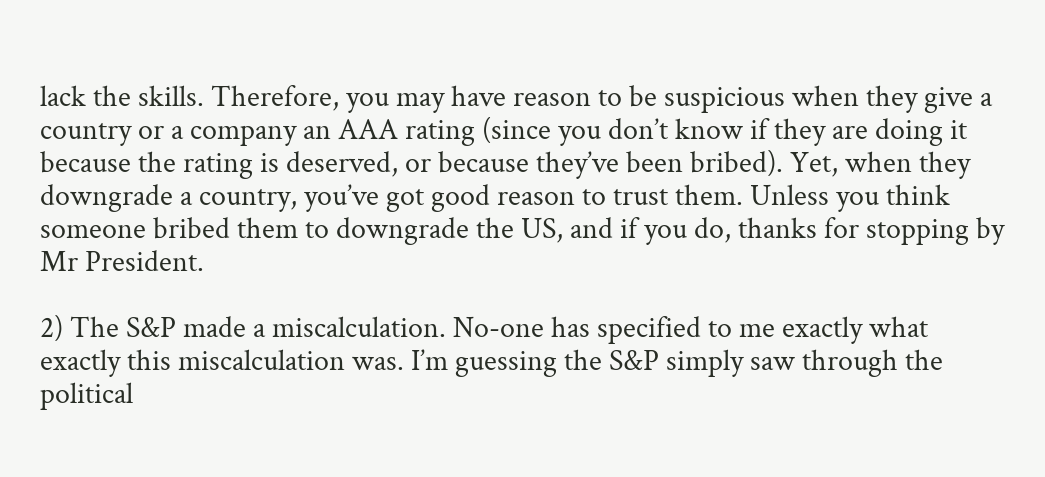lack the skills. Therefore, you may have reason to be suspicious when they give a country or a company an AAA rating (since you don’t know if they are doing it because the rating is deserved, or because they’ve been bribed). Yet, when they downgrade a country, you’ve got good reason to trust them. Unless you think someone bribed them to downgrade the US, and if you do, thanks for stopping by Mr President.

2) The S&P made a miscalculation. No-one has specified to me exactly what exactly this miscalculation was. I’m guessing the S&P simply saw through the political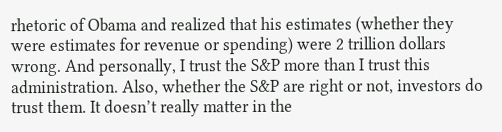rhetoric of Obama and realized that his estimates (whether they were estimates for revenue or spending) were 2 trillion dollars wrong. And personally, I trust the S&P more than I trust this administration. Also, whether the S&P are right or not, investors do trust them. It doesn’t really matter in the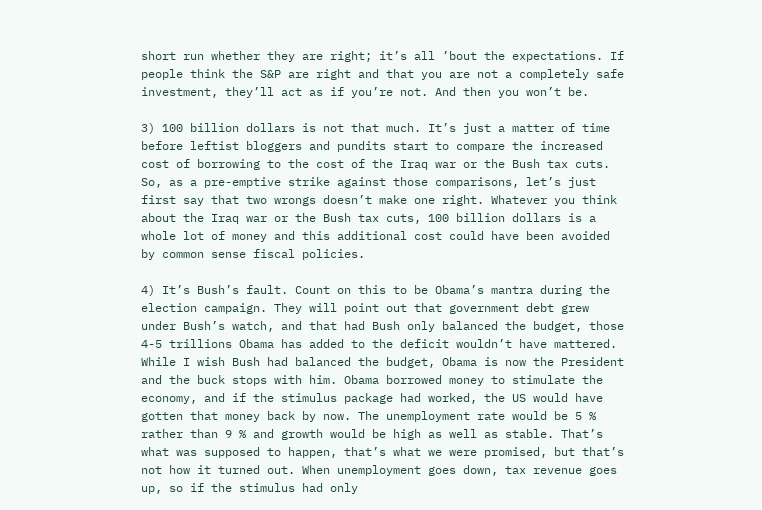short run whether they are right; it’s all ’bout the expectations. If people think the S&P are right and that you are not a completely safe investment, they’ll act as if you’re not. And then you won’t be.

3) 100 billion dollars is not that much. It’s just a matter of time before leftist bloggers and pundits start to compare the increased cost of borrowing to the cost of the Iraq war or the Bush tax cuts. So, as a pre-emptive strike against those comparisons, let’s just first say that two wrongs doesn’t make one right. Whatever you think about the Iraq war or the Bush tax cuts, 100 billion dollars is a whole lot of money and this additional cost could have been avoided by common sense fiscal policies.

4) It’s Bush’s fault. Count on this to be Obama’s mantra during the election campaign. They will point out that government debt grew under Bush’s watch, and that had Bush only balanced the budget, those 4-5 trillions Obama has added to the deficit wouldn’t have mattered. While I wish Bush had balanced the budget, Obama is now the President and the buck stops with him. Obama borrowed money to stimulate the economy, and if the stimulus package had worked, the US would have gotten that money back by now. The unemployment rate would be 5 % rather than 9 % and growth would be high as well as stable. That’s what was supposed to happen, that’s what we were promised, but that’s not how it turned out. When unemployment goes down, tax revenue goes up, so if the stimulus had only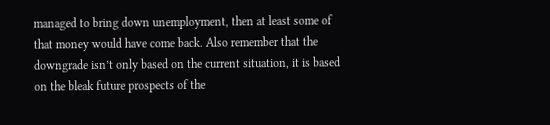managed to bring down unemployment, then at least some of that money would have come back. Also remember that the downgrade isn’t only based on the current situation, it is based on the bleak future prospects of the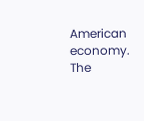American economy. The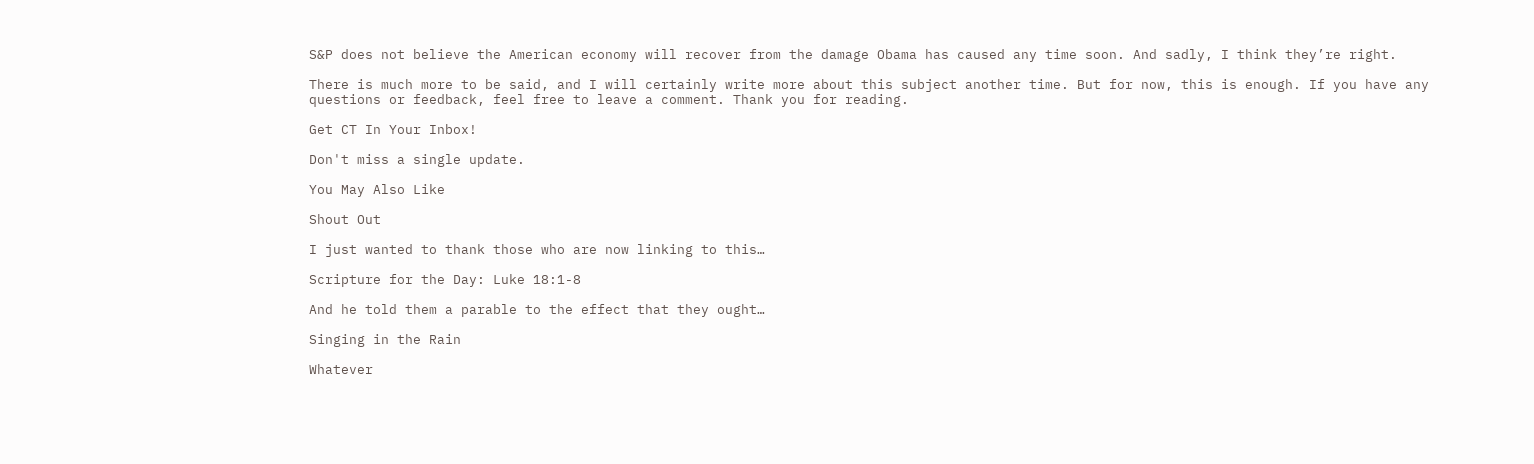S&P does not believe the American economy will recover from the damage Obama has caused any time soon. And sadly, I think they’re right.

There is much more to be said, and I will certainly write more about this subject another time. But for now, this is enough. If you have any questions or feedback, feel free to leave a comment. Thank you for reading.

Get CT In Your Inbox!

Don't miss a single update.

You May Also Like

Shout Out

I just wanted to thank those who are now linking to this…

Scripture for the Day: Luke 18:1-8

And he told them a parable to the effect that they ought…

Singing in the Rain

Whatever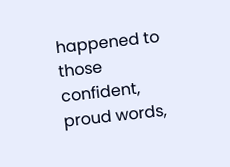happened to those confident, proud words,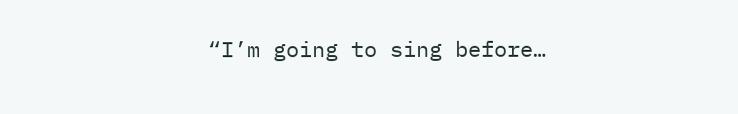“I’m going to sing before…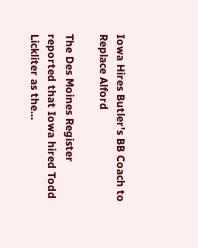Iowa Hires Butler’s BB Coach to Replace Alford

The Des Moines Register reported that Iowa hired Todd Lickliter as the…